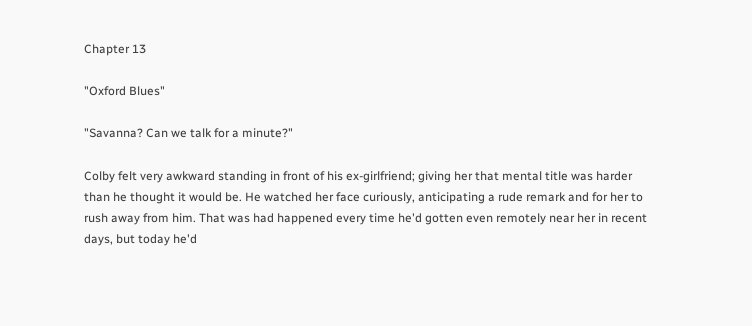Chapter 13

"Oxford Blues"

"Savanna? Can we talk for a minute?"

Colby felt very awkward standing in front of his ex-girlfriend; giving her that mental title was harder than he thought it would be. He watched her face curiously, anticipating a rude remark and for her to rush away from him. That was had happened every time he'd gotten even remotely near her in recent days, but today he'd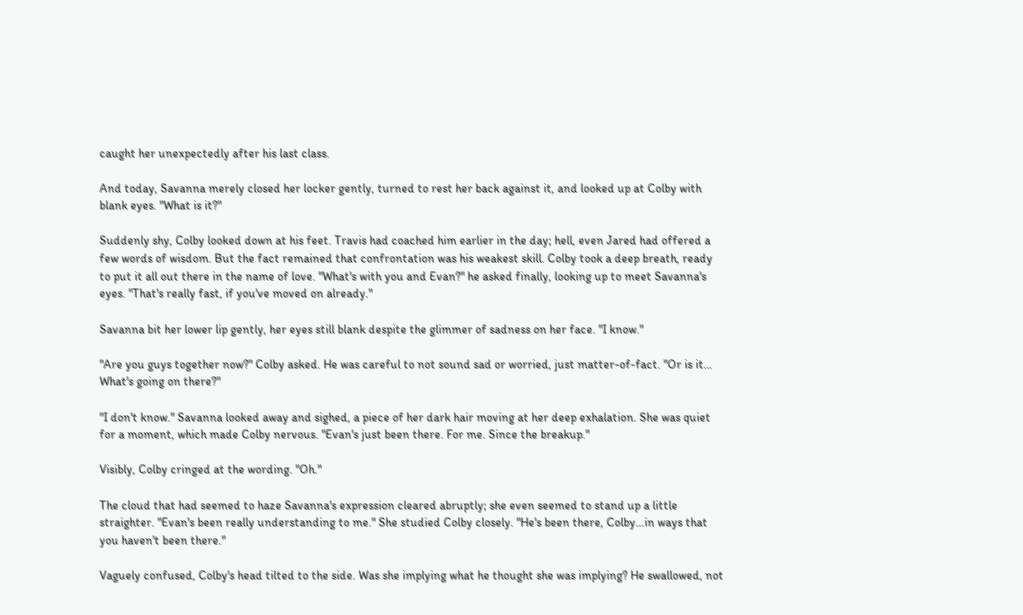caught her unexpectedly after his last class.

And today, Savanna merely closed her locker gently, turned to rest her back against it, and looked up at Colby with blank eyes. "What is it?"

Suddenly shy, Colby looked down at his feet. Travis had coached him earlier in the day; hell, even Jared had offered a few words of wisdom. But the fact remained that confrontation was his weakest skill. Colby took a deep breath, ready to put it all out there in the name of love. "What's with you and Evan?" he asked finally, looking up to meet Savanna's eyes. "That's really fast, if you've moved on already."

Savanna bit her lower lip gently, her eyes still blank despite the glimmer of sadness on her face. "I know."

"Are you guys together now?" Colby asked. He was careful to not sound sad or worried, just matter-of-fact. "Or is it… What's going on there?"

"I don't know." Savanna looked away and sighed, a piece of her dark hair moving at her deep exhalation. She was quiet for a moment, which made Colby nervous. "Evan's just been there. For me. Since the breakup."

Visibly, Colby cringed at the wording. "Oh."

The cloud that had seemed to haze Savanna's expression cleared abruptly; she even seemed to stand up a little straighter. "Evan's been really understanding to me." She studied Colby closely. "He's been there, Colby…in ways that you haven't been there."

Vaguely confused, Colby's head tilted to the side. Was she implying what he thought she was implying? He swallowed, not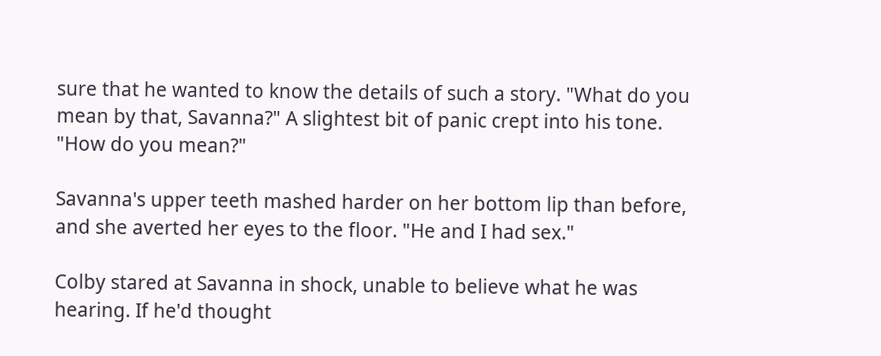sure that he wanted to know the details of such a story. "What do you mean by that, Savanna?" A slightest bit of panic crept into his tone. "How do you mean?"

Savanna's upper teeth mashed harder on her bottom lip than before, and she averted her eyes to the floor. "He and I had sex."

Colby stared at Savanna in shock, unable to believe what he was hearing. If he'd thought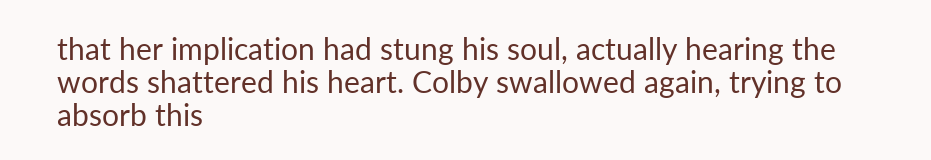that her implication had stung his soul, actually hearing the words shattered his heart. Colby swallowed again, trying to absorb this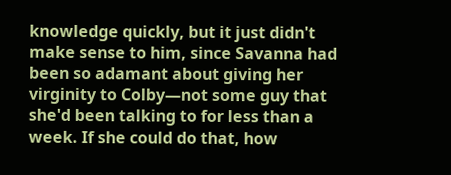knowledge quickly, but it just didn't make sense to him, since Savanna had been so adamant about giving her virginity to Colby—not some guy that she'd been talking to for less than a week. If she could do that, how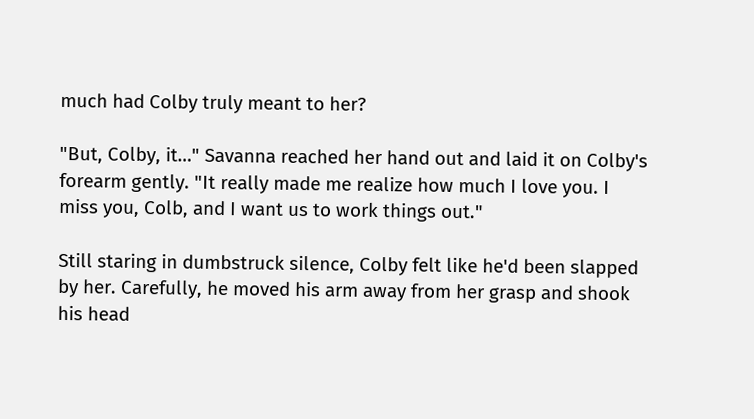much had Colby truly meant to her?

"But, Colby, it…" Savanna reached her hand out and laid it on Colby's forearm gently. "It really made me realize how much I love you. I miss you, Colb, and I want us to work things out."

Still staring in dumbstruck silence, Colby felt like he'd been slapped by her. Carefully, he moved his arm away from her grasp and shook his head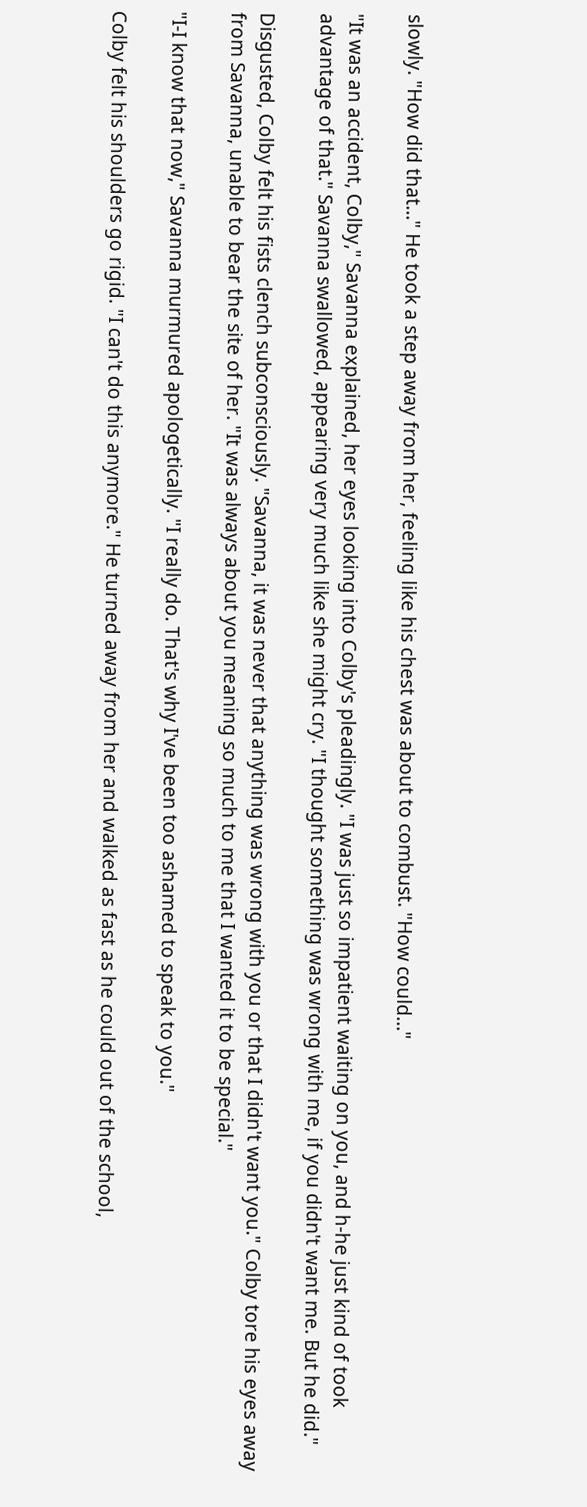slowly. "How did that…" He took a step away from her, feeling like his chest was about to combust. "How could…"

"It was an accident, Colby," Savanna explained, her eyes looking into Colby's pleadingly. "I was just so impatient waiting on you, and h-he just kind of took advantage of that." Savanna swallowed, appearing very much like she might cry. "I thought something was wrong with me, if you didn't want me. But he did."

Disgusted, Colby felt his fists clench subconsciously. "Savanna, it was never that anything was wrong with you or that I didn't want you." Colby tore his eyes away from Savanna, unable to bear the site of her. "It was always about you meaning so much to me that I wanted it to be special."

"I-I know that now," Savanna murmured apologetically. "I really do. That's why I've been too ashamed to speak to you."

Colby felt his shoulders go rigid. "I can't do this anymore." He turned away from her and walked as fast as he could out of the school,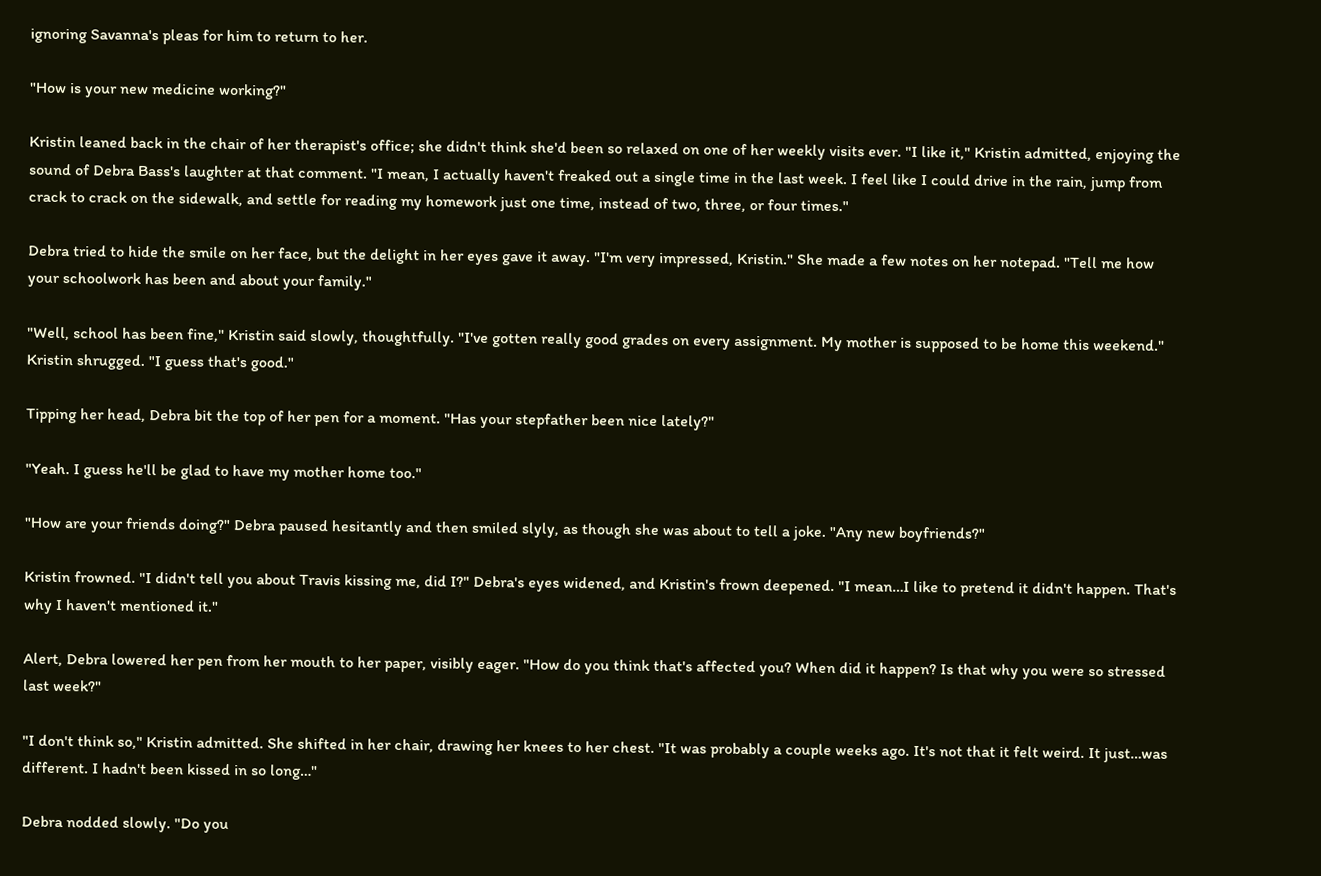ignoring Savanna's pleas for him to return to her.

"How is your new medicine working?"

Kristin leaned back in the chair of her therapist's office; she didn't think she'd been so relaxed on one of her weekly visits ever. "I like it," Kristin admitted, enjoying the sound of Debra Bass's laughter at that comment. "I mean, I actually haven't freaked out a single time in the last week. I feel like I could drive in the rain, jump from crack to crack on the sidewalk, and settle for reading my homework just one time, instead of two, three, or four times."

Debra tried to hide the smile on her face, but the delight in her eyes gave it away. "I'm very impressed, Kristin." She made a few notes on her notepad. "Tell me how your schoolwork has been and about your family."

"Well, school has been fine," Kristin said slowly, thoughtfully. "I've gotten really good grades on every assignment. My mother is supposed to be home this weekend." Kristin shrugged. "I guess that's good."

Tipping her head, Debra bit the top of her pen for a moment. "Has your stepfather been nice lately?"

"Yeah. I guess he'll be glad to have my mother home too."

"How are your friends doing?" Debra paused hesitantly and then smiled slyly, as though she was about to tell a joke. "Any new boyfriends?"

Kristin frowned. "I didn't tell you about Travis kissing me, did I?" Debra's eyes widened, and Kristin's frown deepened. "I mean…I like to pretend it didn't happen. That's why I haven't mentioned it."

Alert, Debra lowered her pen from her mouth to her paper, visibly eager. "How do you think that's affected you? When did it happen? Is that why you were so stressed last week?"

"I don't think so," Kristin admitted. She shifted in her chair, drawing her knees to her chest. "It was probably a couple weeks ago. It's not that it felt weird. It just…was different. I hadn't been kissed in so long…"

Debra nodded slowly. "Do you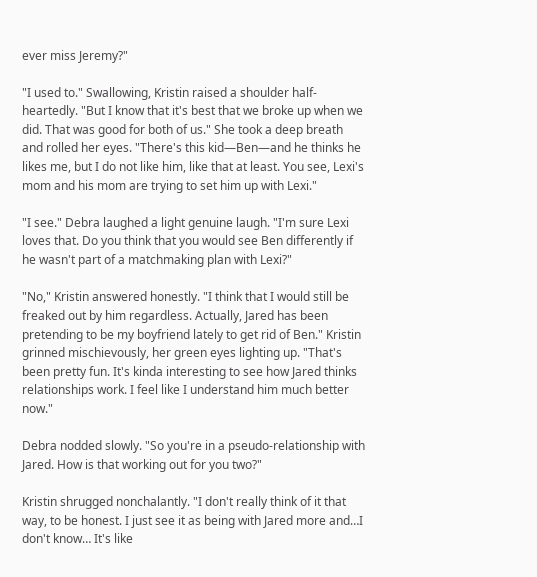ever miss Jeremy?"

"I used to." Swallowing, Kristin raised a shoulder half-heartedly. "But I know that it's best that we broke up when we did. That was good for both of us." She took a deep breath and rolled her eyes. "There's this kid—Ben—and he thinks he likes me, but I do not like him, like that at least. You see, Lexi's mom and his mom are trying to set him up with Lexi."

"I see." Debra laughed a light genuine laugh. "I'm sure Lexi loves that. Do you think that you would see Ben differently if he wasn't part of a matchmaking plan with Lexi?"

"No," Kristin answered honestly. "I think that I would still be freaked out by him regardless. Actually, Jared has been pretending to be my boyfriend lately to get rid of Ben." Kristin grinned mischievously, her green eyes lighting up. "That's been pretty fun. It's kinda interesting to see how Jared thinks relationships work. I feel like I understand him much better now."

Debra nodded slowly. "So you're in a pseudo-relationship with Jared. How is that working out for you two?"

Kristin shrugged nonchalantly. "I don't really think of it that way, to be honest. I just see it as being with Jared more and…I don't know… It's like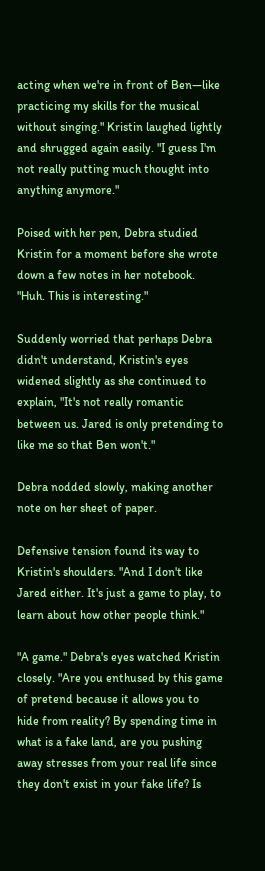acting when we're in front of Ben—like practicing my skills for the musical without singing." Kristin laughed lightly and shrugged again easily. "I guess I'm not really putting much thought into anything anymore."

Poised with her pen, Debra studied Kristin for a moment before she wrote down a few notes in her notebook. "Huh. This is interesting."

Suddenly worried that perhaps Debra didn't understand, Kristin's eyes widened slightly as she continued to explain, "It's not really romantic between us. Jared is only pretending to like me so that Ben won't."

Debra nodded slowly, making another note on her sheet of paper.

Defensive tension found its way to Kristin's shoulders. "And I don't like Jared either. It's just a game to play, to learn about how other people think."

"A game." Debra's eyes watched Kristin closely. "Are you enthused by this game of pretend because it allows you to hide from reality? By spending time in what is a fake land, are you pushing away stresses from your real life since they don't exist in your fake life? Is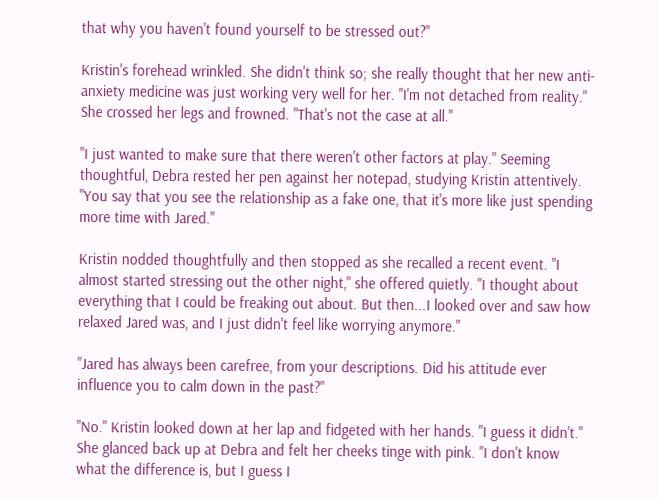that why you haven't found yourself to be stressed out?"

Kristin's forehead wrinkled. She didn't think so; she really thought that her new anti-anxiety medicine was just working very well for her. "I'm not detached from reality." She crossed her legs and frowned. "That's not the case at all."

"I just wanted to make sure that there weren't other factors at play." Seeming thoughtful, Debra rested her pen against her notepad, studying Kristin attentively. "You say that you see the relationship as a fake one, that it's more like just spending more time with Jared."

Kristin nodded thoughtfully and then stopped as she recalled a recent event. "I almost started stressing out the other night," she offered quietly. "I thought about everything that I could be freaking out about. But then...I looked over and saw how relaxed Jared was, and I just didn't feel like worrying anymore."

"Jared has always been carefree, from your descriptions. Did his attitude ever influence you to calm down in the past?"

"No." Kristin looked down at her lap and fidgeted with her hands. "I guess it didn't." She glanced back up at Debra and felt her cheeks tinge with pink. "I don't know what the difference is, but I guess I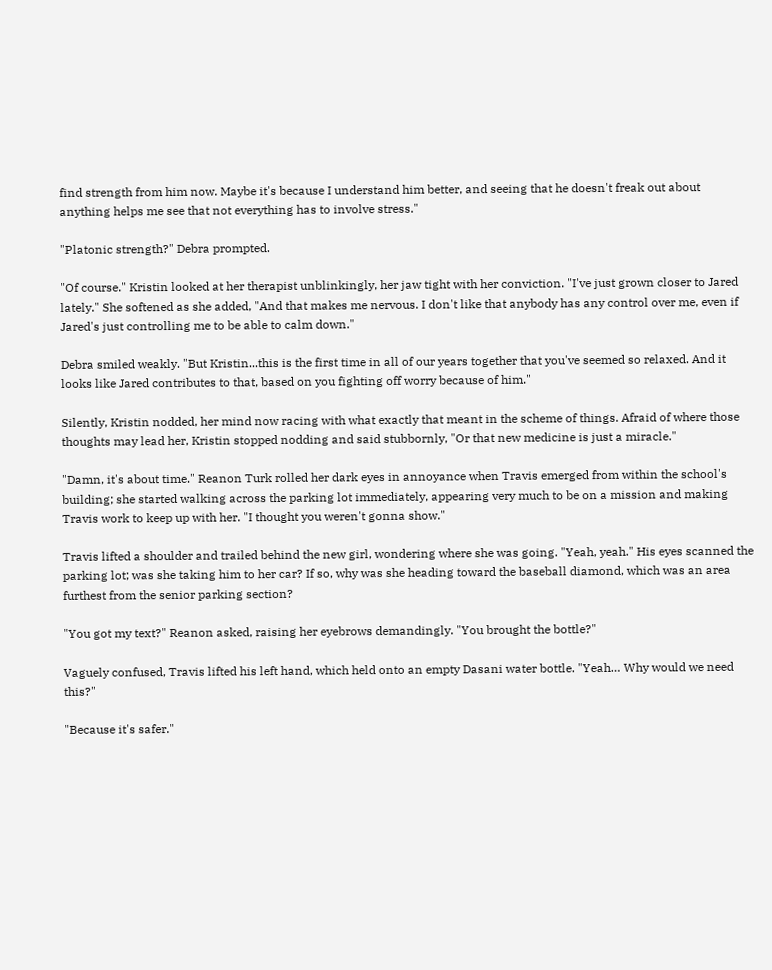find strength from him now. Maybe it's because I understand him better, and seeing that he doesn't freak out about anything helps me see that not everything has to involve stress."

"Platonic strength?" Debra prompted.

"Of course." Kristin looked at her therapist unblinkingly, her jaw tight with her conviction. "I've just grown closer to Jared lately." She softened as she added, "And that makes me nervous. I don't like that anybody has any control over me, even if Jared's just controlling me to be able to calm down."

Debra smiled weakly. "But Kristin...this is the first time in all of our years together that you've seemed so relaxed. And it looks like Jared contributes to that, based on you fighting off worry because of him."

Silently, Kristin nodded, her mind now racing with what exactly that meant in the scheme of things. Afraid of where those thoughts may lead her, Kristin stopped nodding and said stubbornly, "Or that new medicine is just a miracle."

"Damn, it's about time." Reanon Turk rolled her dark eyes in annoyance when Travis emerged from within the school's building; she started walking across the parking lot immediately, appearing very much to be on a mission and making Travis work to keep up with her. "I thought you weren't gonna show."

Travis lifted a shoulder and trailed behind the new girl, wondering where she was going. "Yeah, yeah." His eyes scanned the parking lot; was she taking him to her car? If so, why was she heading toward the baseball diamond, which was an area furthest from the senior parking section?

"You got my text?" Reanon asked, raising her eyebrows demandingly. "You brought the bottle?"

Vaguely confused, Travis lifted his left hand, which held onto an empty Dasani water bottle. "Yeah… Why would we need this?"

"Because it's safer."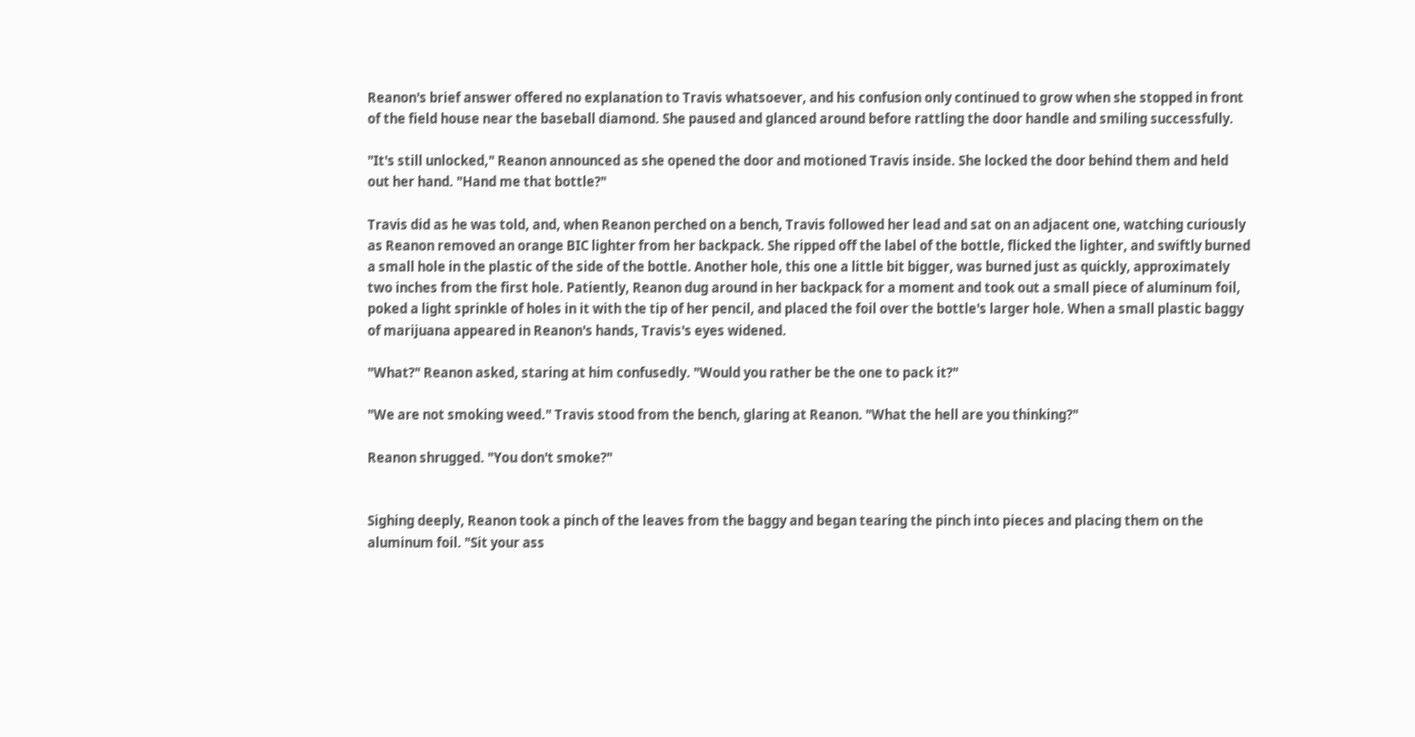Reanon's brief answer offered no explanation to Travis whatsoever, and his confusion only continued to grow when she stopped in front of the field house near the baseball diamond. She paused and glanced around before rattling the door handle and smiling successfully.

"It's still unlocked," Reanon announced as she opened the door and motioned Travis inside. She locked the door behind them and held out her hand. "Hand me that bottle?"

Travis did as he was told, and, when Reanon perched on a bench, Travis followed her lead and sat on an adjacent one, watching curiously as Reanon removed an orange BIC lighter from her backpack. She ripped off the label of the bottle, flicked the lighter, and swiftly burned a small hole in the plastic of the side of the bottle. Another hole, this one a little bit bigger, was burned just as quickly, approximately two inches from the first hole. Patiently, Reanon dug around in her backpack for a moment and took out a small piece of aluminum foil, poked a light sprinkle of holes in it with the tip of her pencil, and placed the foil over the bottle's larger hole. When a small plastic baggy of marijuana appeared in Reanon's hands, Travis's eyes widened.

"What?" Reanon asked, staring at him confusedly. "Would you rather be the one to pack it?"

"We are not smoking weed." Travis stood from the bench, glaring at Reanon. "What the hell are you thinking?"

Reanon shrugged. "You don't smoke?"


Sighing deeply, Reanon took a pinch of the leaves from the baggy and began tearing the pinch into pieces and placing them on the aluminum foil. "Sit your ass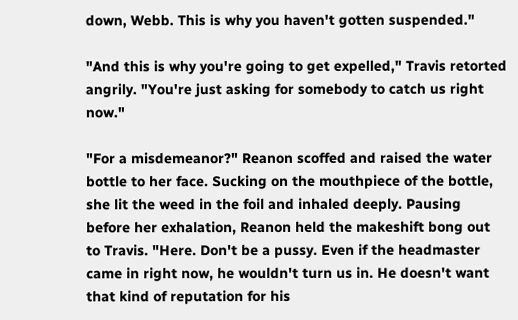down, Webb. This is why you haven't gotten suspended."

"And this is why you're going to get expelled," Travis retorted angrily. "You're just asking for somebody to catch us right now."

"For a misdemeanor?" Reanon scoffed and raised the water bottle to her face. Sucking on the mouthpiece of the bottle, she lit the weed in the foil and inhaled deeply. Pausing before her exhalation, Reanon held the makeshift bong out to Travis. "Here. Don't be a pussy. Even if the headmaster came in right now, he wouldn't turn us in. He doesn't want that kind of reputation for his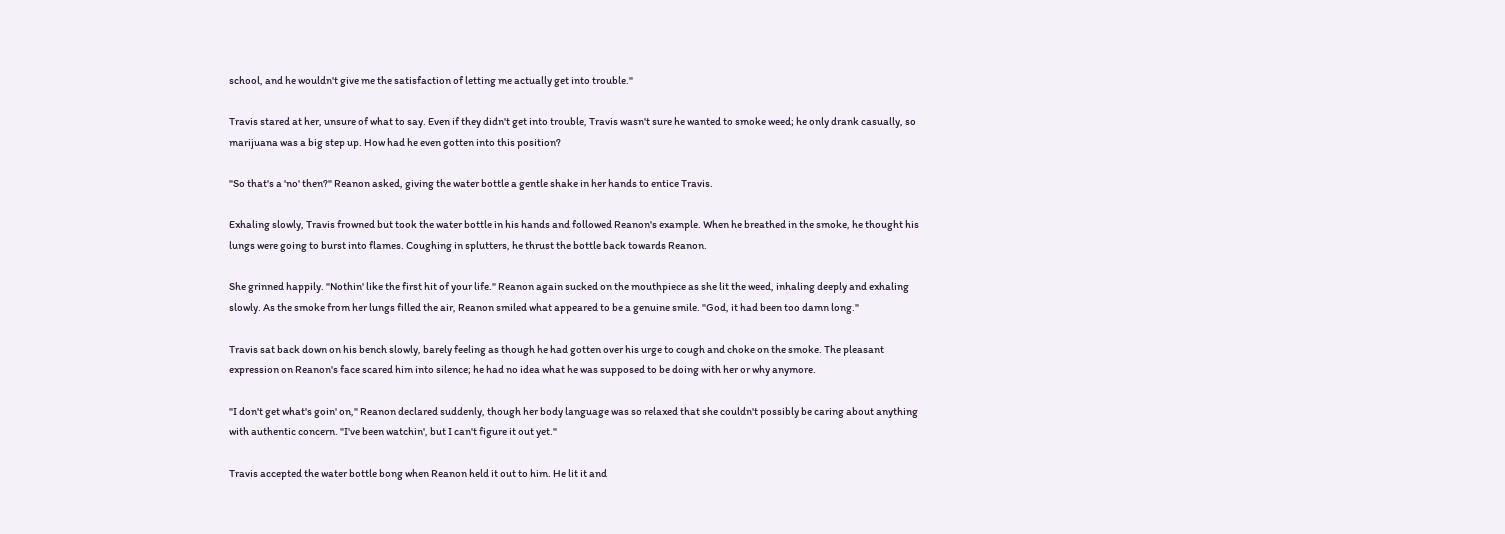school, and he wouldn't give me the satisfaction of letting me actually get into trouble."

Travis stared at her, unsure of what to say. Even if they didn't get into trouble, Travis wasn't sure he wanted to smoke weed; he only drank casually, so marijuana was a big step up. How had he even gotten into this position?

"So that's a 'no' then?" Reanon asked, giving the water bottle a gentle shake in her hands to entice Travis.

Exhaling slowly, Travis frowned but took the water bottle in his hands and followed Reanon's example. When he breathed in the smoke, he thought his lungs were going to burst into flames. Coughing in splutters, he thrust the bottle back towards Reanon.

She grinned happily. "Nothin' like the first hit of your life." Reanon again sucked on the mouthpiece as she lit the weed, inhaling deeply and exhaling slowly. As the smoke from her lungs filled the air, Reanon smiled what appeared to be a genuine smile. "God, it had been too damn long."

Travis sat back down on his bench slowly, barely feeling as though he had gotten over his urge to cough and choke on the smoke. The pleasant expression on Reanon's face scared him into silence; he had no idea what he was supposed to be doing with her or why anymore.

"I don't get what's goin' on," Reanon declared suddenly, though her body language was so relaxed that she couldn't possibly be caring about anything with authentic concern. "I've been watchin', but I can't figure it out yet."

Travis accepted the water bottle bong when Reanon held it out to him. He lit it and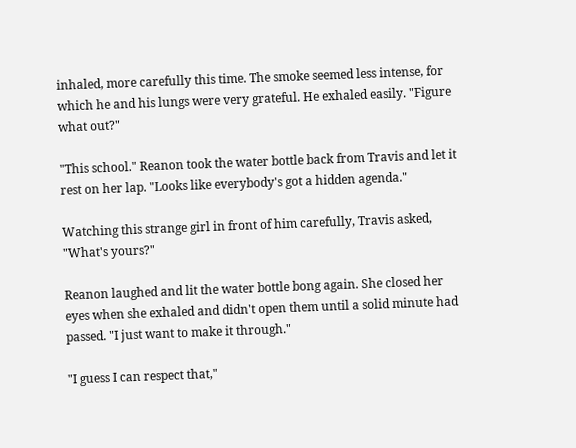inhaled, more carefully this time. The smoke seemed less intense, for which he and his lungs were very grateful. He exhaled easily. "Figure what out?"

"This school." Reanon took the water bottle back from Travis and let it rest on her lap. "Looks like everybody's got a hidden agenda."

Watching this strange girl in front of him carefully, Travis asked, "What's yours?"

Reanon laughed and lit the water bottle bong again. She closed her eyes when she exhaled and didn't open them until a solid minute had passed. "I just want to make it through."

"I guess I can respect that,"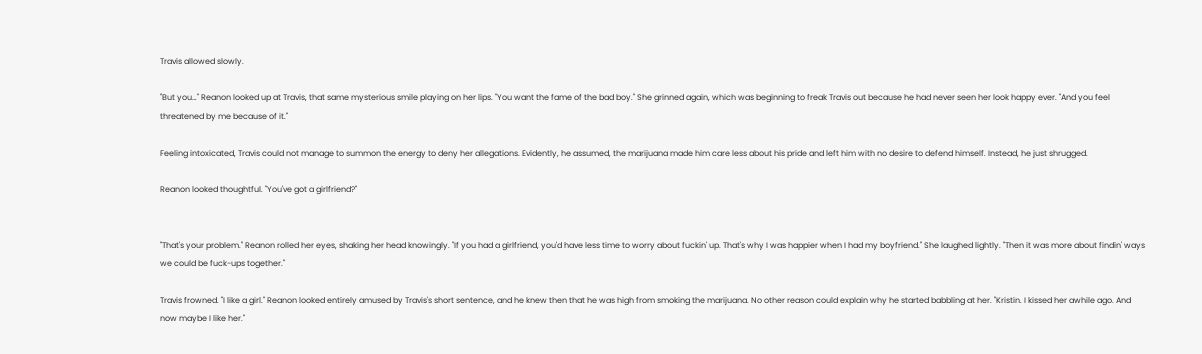Travis allowed slowly.

"But you…" Reanon looked up at Travis, that same mysterious smile playing on her lips. "You want the fame of the bad boy." She grinned again, which was beginning to freak Travis out because he had never seen her look happy ever. "And you feel threatened by me because of it."

Feeling intoxicated, Travis could not manage to summon the energy to deny her allegations. Evidently, he assumed, the marijuana made him care less about his pride and left him with no desire to defend himself. Instead, he just shrugged.

Reanon looked thoughtful. "You've got a girlfriend?"


"That's your problem." Reanon rolled her eyes, shaking her head knowingly. "If you had a girlfriend, you'd have less time to worry about fuckin' up. That's why I was happier when I had my boyfriend." She laughed lightly. "Then it was more about findin' ways we could be fuck-ups together."

Travis frowned. "I like a girl." Reanon looked entirely amused by Travis's short sentence, and he knew then that he was high from smoking the marijuana. No other reason could explain why he started babbling at her. "Kristin. I kissed her awhile ago. And now maybe I like her."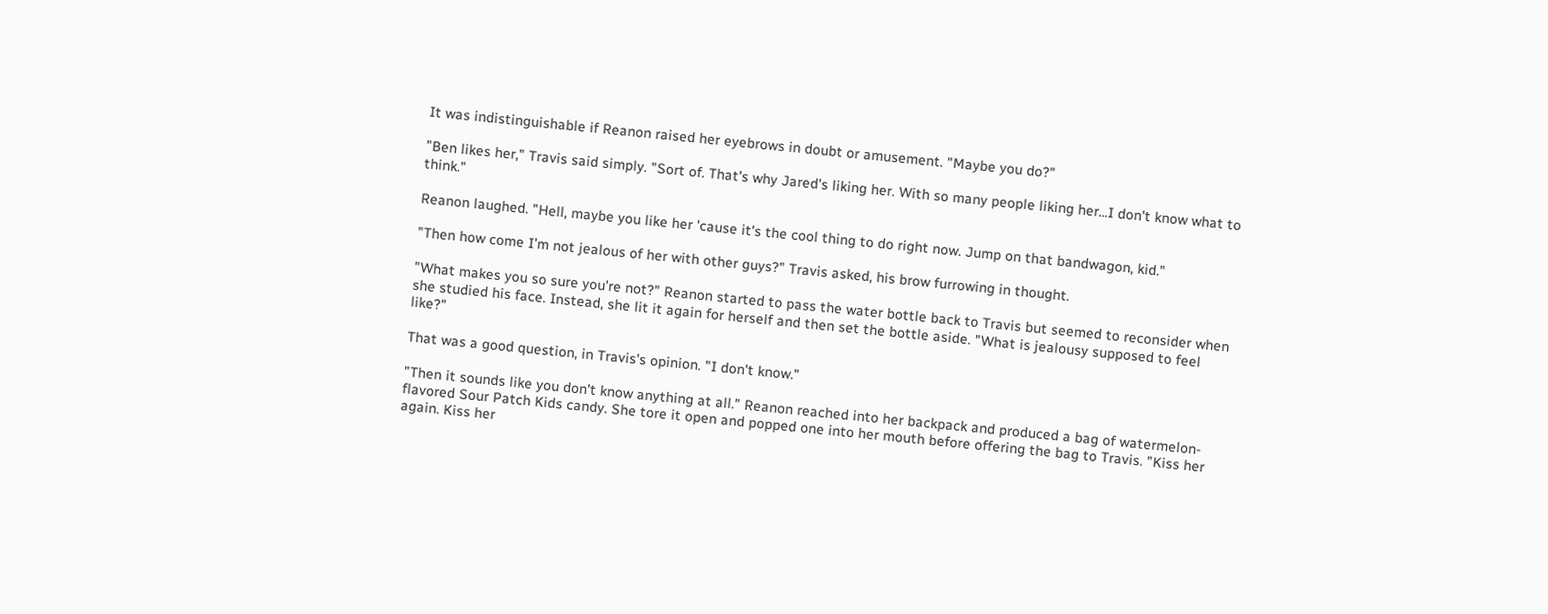It was indistinguishable if Reanon raised her eyebrows in doubt or amusement. "Maybe you do?"

"Ben likes her," Travis said simply. "Sort of. That's why Jared's liking her. With so many people liking her...I don't know what to think."

Reanon laughed. "Hell, maybe you like her 'cause it's the cool thing to do right now. Jump on that bandwagon, kid."

"Then how come I'm not jealous of her with other guys?" Travis asked, his brow furrowing in thought.

"What makes you so sure you're not?" Reanon started to pass the water bottle back to Travis but seemed to reconsider when she studied his face. Instead, she lit it again for herself and then set the bottle aside. "What is jealousy supposed to feel like?"

That was a good question, in Travis's opinion. "I don't know."

"Then it sounds like you don't know anything at all." Reanon reached into her backpack and produced a bag of watermelon-flavored Sour Patch Kids candy. She tore it open and popped one into her mouth before offering the bag to Travis. "Kiss her again. Kiss her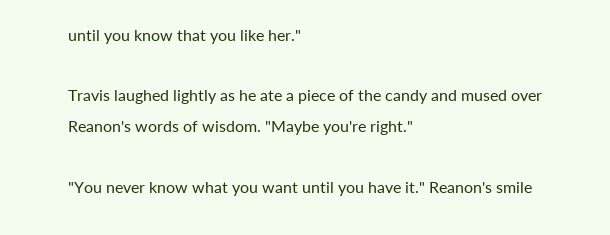until you know that you like her."

Travis laughed lightly as he ate a piece of the candy and mused over Reanon's words of wisdom. "Maybe you're right."

"You never know what you want until you have it." Reanon's smile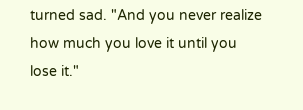turned sad. "And you never realize how much you love it until you lose it."